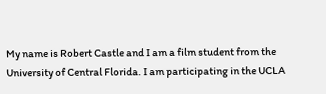My name is Robert Castle and I am a film student from the University of Central Florida. I am participating in the UCLA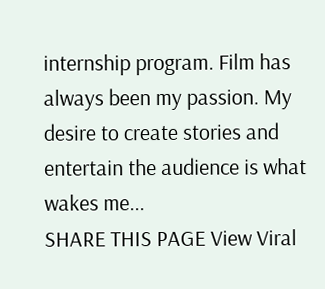internship program. Film has always been my passion. My desire to create stories and entertain the audience is what wakes me...
SHARE THIS PAGE View Viral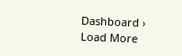Dashboard ›
Load More